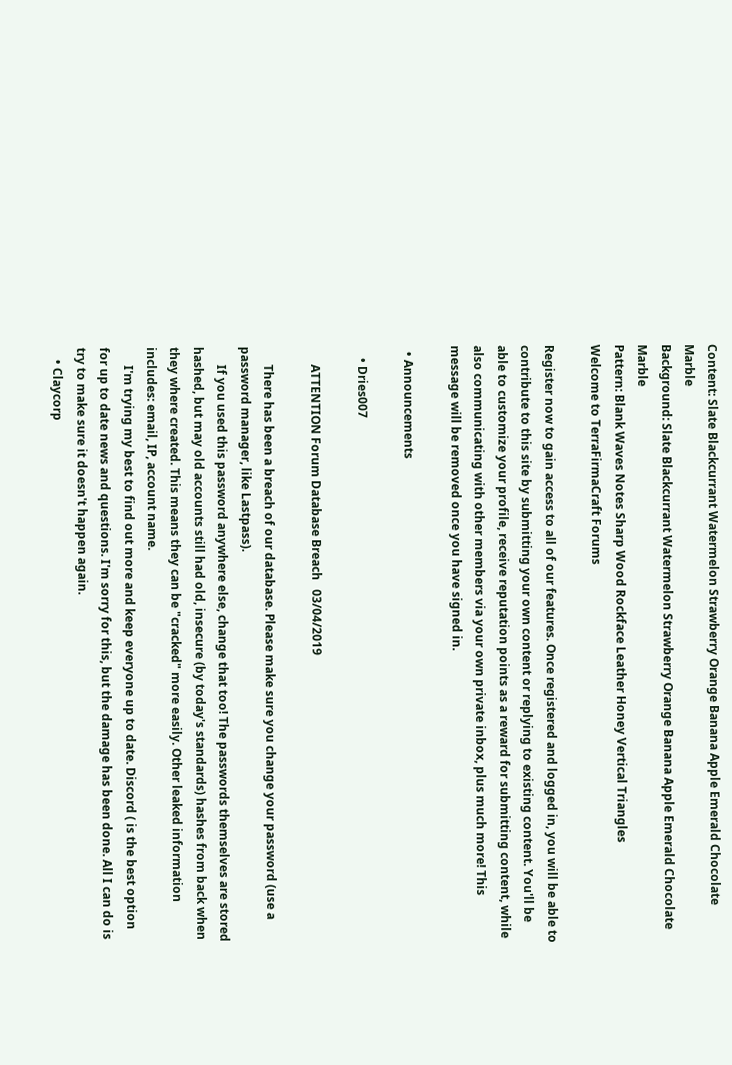Content: Slate Blackcurrant Watermelon Strawberry Orange Banana Apple Emerald Chocolate Marble
Background: Slate Blackcurrant Watermelon Strawberry Orange Banana Apple Emerald Chocolate Marble
Pattern: Blank Waves Notes Sharp Wood Rockface Leather Honey Vertical Triangles
Welcome to TerraFirmaCraft Forums

Register now to gain access to all of our features. Once registered and logged in, you will be able to contribute to this site by submitting your own content or replying to existing content. You'll be able to customize your profile, receive reputation points as a reward for submitting content, while also communicating with other members via your own private inbox, plus much more! This message will be removed once you have signed in.

  • Announcements

    • Dries007

      ATTENTION Forum Database Breach   03/04/2019

      There has been a breach of our database. Please make sure you change your password (use a password manager, like Lastpass).
      If you used this password anywhere else, change that too! The passwords themselves are stored hashed, but may old accounts still had old, insecure (by today's standards) hashes from back when they where created. This means they can be "cracked" more easily. Other leaked information includes: email, IP, account name.
      I'm trying my best to find out more and keep everyone up to date. Discord ( is the best option for up to date news and questions. I'm sorry for this, but the damage has been done. All I can do is try to make sure it doesn't happen again.
    • Claycorp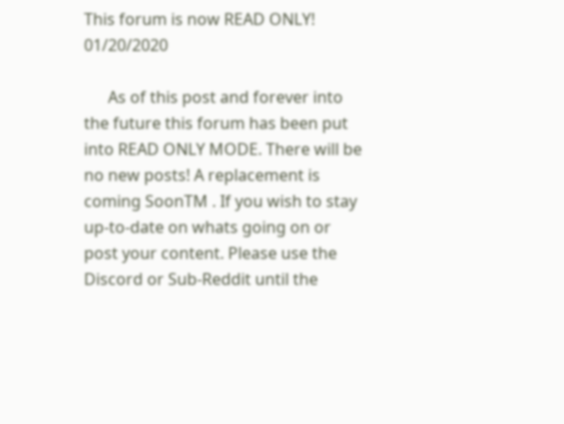This forum is now READ ONLY!   01/20/2020

      As of this post and forever into the future this forum has been put into READ ONLY MODE. There will be no new posts! A replacement is coming SoonTM . If you wish to stay up-to-date on whats going on or post your content. Please use the Discord or Sub-Reddit until the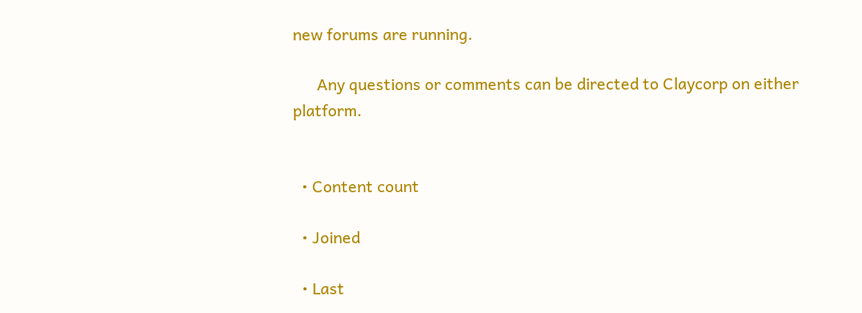new forums are running.

      Any questions or comments can be directed to Claycorp on either platform.


  • Content count

  • Joined

  • Last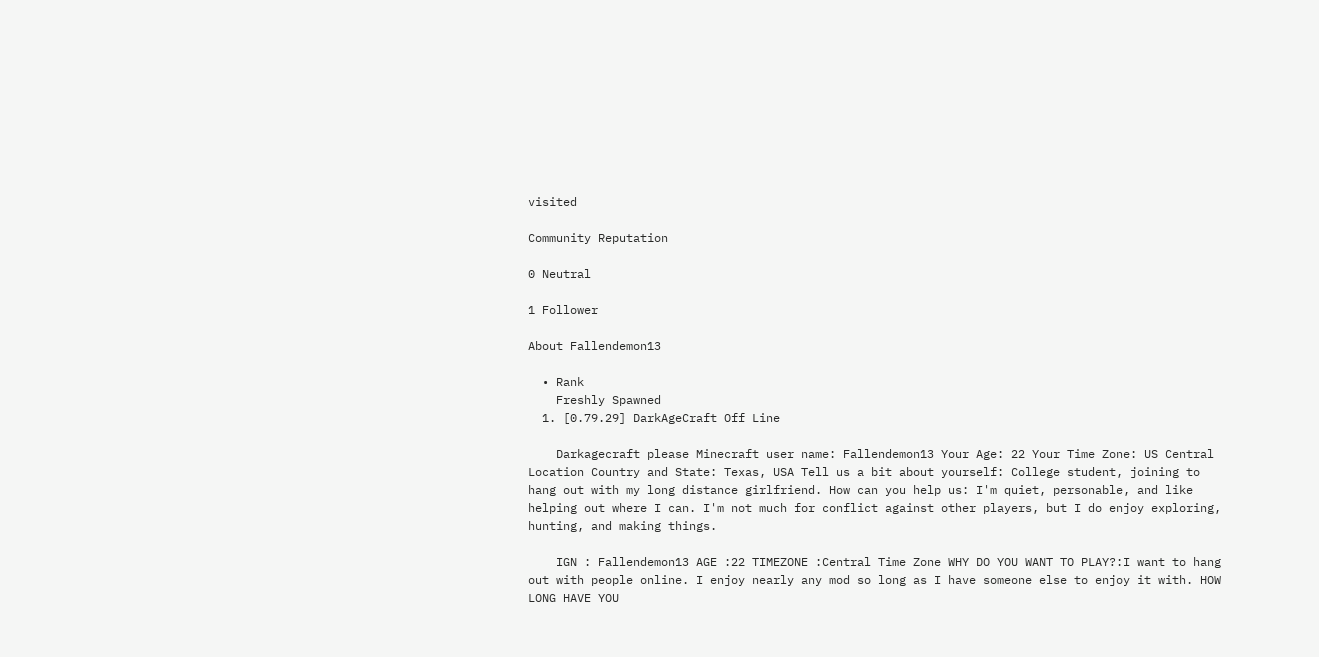visited

Community Reputation

0 Neutral

1 Follower

About Fallendemon13

  • Rank
    Freshly Spawned
  1. [0.79.29] DarkAgeCraft Off Line

    Darkagecraft please Minecraft user name: Fallendemon13 Your Age: 22 Your Time Zone: US Central Location Country and State: Texas, USA Tell us a bit about yourself: College student, joining to hang out with my long distance girlfriend. How can you help us: I'm quiet, personable, and like helping out where I can. I'm not much for conflict against other players, but I do enjoy exploring, hunting, and making things.

    IGN : Fallendemon13 AGE :22 TIMEZONE :Central Time Zone WHY DO YOU WANT TO PLAY?:I want to hang out with people online. I enjoy nearly any mod so long as I have someone else to enjoy it with. HOW LONG HAVE YOU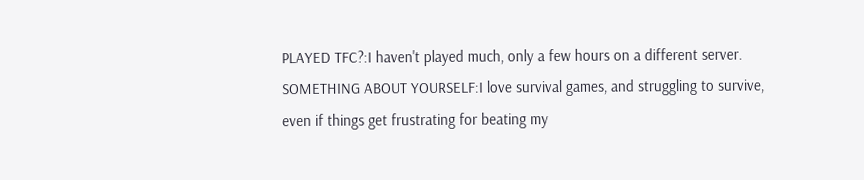PLAYED TFC?:I haven't played much, only a few hours on a different server. SOMETHING ABOUT YOURSELF:I love survival games, and struggling to survive, even if things get frustrating for beating my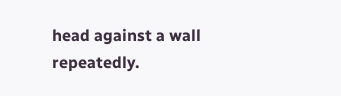head against a wall repeatedly.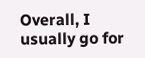Overall, I usually go for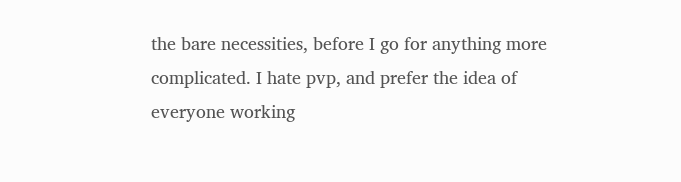the bare necessities, before I go for anything more complicated. I hate pvp, and prefer the idea of everyone working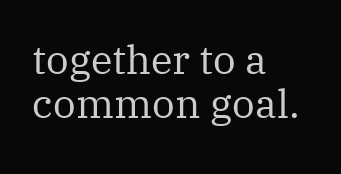together to a common goal.